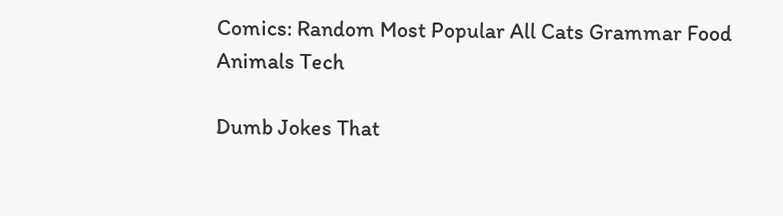Comics: Random Most Popular All Cats Grammar Food Animals Tech

Dumb Jokes That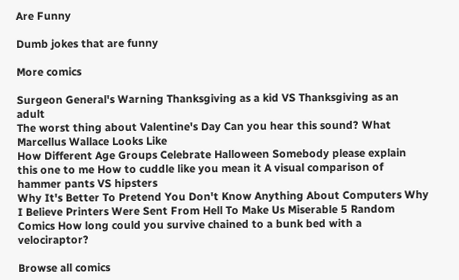Are Funny

Dumb jokes that are funny

More comics

Surgeon General's Warning Thanksgiving as a kid VS Thanksgiving as an adult
The worst thing about Valentine's Day Can you hear this sound? What Marcellus Wallace Looks Like
How Different Age Groups Celebrate Halloween Somebody please explain this one to me How to cuddle like you mean it A visual comparison of hammer pants VS hipsters
Why It's Better To Pretend You Don't Know Anything About Computers Why I Believe Printers Were Sent From Hell To Make Us Miserable 5 Random Comics How long could you survive chained to a bunk bed with a velociraptor?

Browse all comics